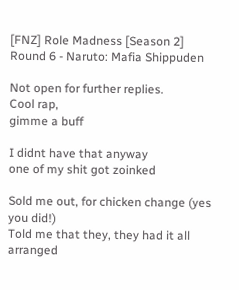[FNZ] Role Madness [Season 2] Round 6 - Naruto: Mafia Shippuden

Not open for further replies.
Cool rap,
gimme a buff

I didnt have that anyway
one of my shit got zoinked

Sold me out, for chicken change (yes you did!)
Told me that they, they had it all arranged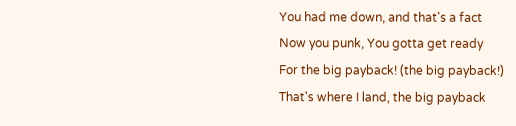You had me down, and that's a fact
Now you punk, You gotta get ready
For the big payback! (the big payback!)
That's where I land, the big payback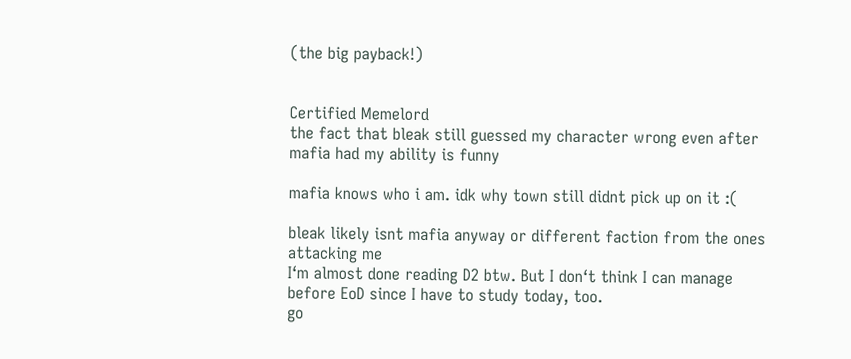(the big payback!)


Certified Memelord
the fact that bleak still guessed my character wrong even after mafia had my ability is funny

mafia knows who i am. idk why town still didnt pick up on it :(

bleak likely isnt mafia anyway or different faction from the ones attacking me
I‘m almost done reading D2 btw. But I don‘t think I can manage before EoD since I have to study today, too.
go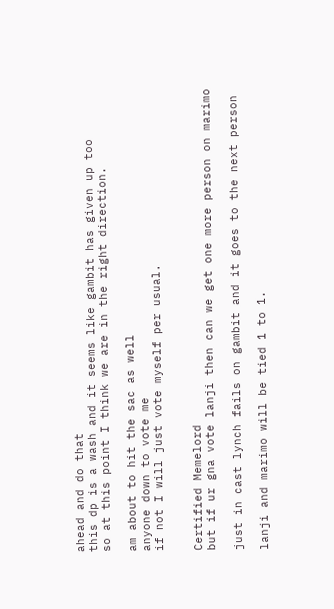ahead and do that
this dp is a wash and it seems like gambit has given up too
so at this point I think we are in the right direction.

am about to hit the sac as well
anyone down to vote me
if not I will just vote myself per usual.


Certified Memelord
but if ur gna vote lanji then can we get one more person on marimo

just in cast lynch fails on gambit and it goes to the next person

lanji and marimo will be tied 1 to 1.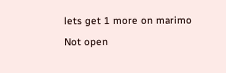lets get 1 more on marimo
Not open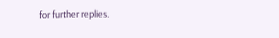for further replies.